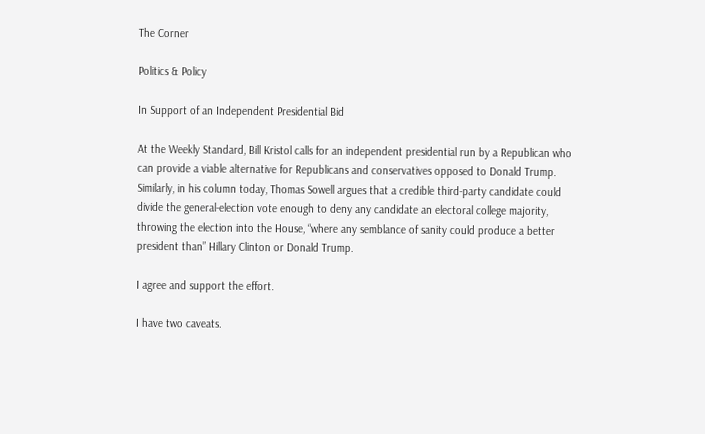The Corner

Politics & Policy

In Support of an Independent Presidential Bid

At the Weekly Standard, Bill Kristol calls for an independent presidential run by a Republican who can provide a viable alternative for Republicans and conservatives opposed to Donald Trump. Similarly, in his column today, Thomas Sowell argues that a credible third-party candidate could divide the general-election vote enough to deny any candidate an electoral college majority, throwing the election into the House, “where any semblance of sanity could produce a better president than” Hillary Clinton or Donald Trump.

I agree and support the effort.

I have two caveats.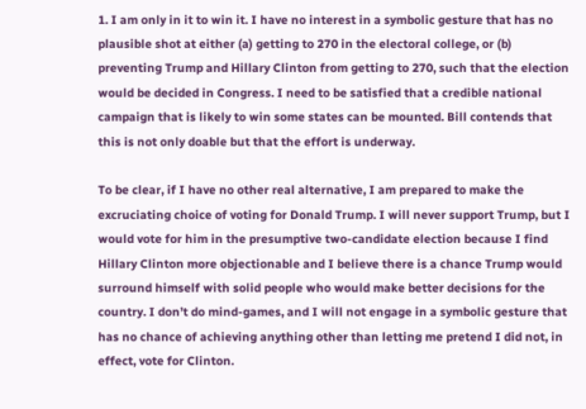1. I am only in it to win it. I have no interest in a symbolic gesture that has no plausible shot at either (a) getting to 270 in the electoral college, or (b) preventing Trump and Hillary Clinton from getting to 270, such that the election would be decided in Congress. I need to be satisfied that a credible national campaign that is likely to win some states can be mounted. Bill contends that this is not only doable but that the effort is underway.

To be clear, if I have no other real alternative, I am prepared to make the excruciating choice of voting for Donald Trump. I will never support Trump, but I would vote for him in the presumptive two-candidate election because I find Hillary Clinton more objectionable and I believe there is a chance Trump would surround himself with solid people who would make better decisions for the country. I don’t do mind-games, and I will not engage in a symbolic gesture that has no chance of achieving anything other than letting me pretend I did not, in effect, vote for Clinton.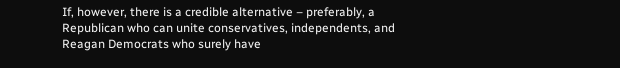If, however, there is a credible alternative – preferably, a Republican who can unite conservatives, independents, and Reagan Democrats who surely have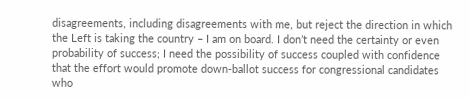disagreements, including disagreements with me, but reject the direction in which the Left is taking the country – I am on board. I don’t need the certainty or even probability of success; I need the possibility of success coupled with confidence that the effort would promote down-ballot success for congressional candidates who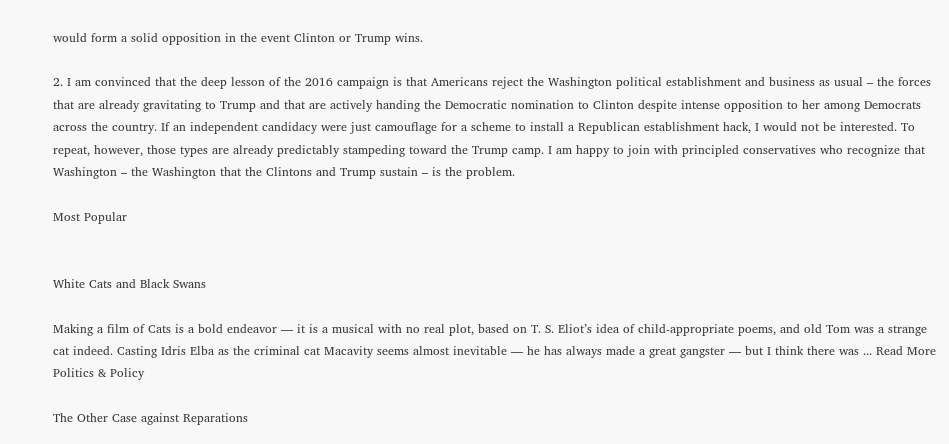would form a solid opposition in the event Clinton or Trump wins.

2. I am convinced that the deep lesson of the 2016 campaign is that Americans reject the Washington political establishment and business as usual – the forces that are already gravitating to Trump and that are actively handing the Democratic nomination to Clinton despite intense opposition to her among Democrats across the country. If an independent candidacy were just camouflage for a scheme to install a Republican establishment hack, I would not be interested. To repeat, however, those types are already predictably stampeding toward the Trump camp. I am happy to join with principled conservatives who recognize that Washington – the Washington that the Clintons and Trump sustain – is the problem.

Most Popular


White Cats and Black Swans

Making a film of Cats is a bold endeavor — it is a musical with no real plot, based on T. S. Eliot’s idea of child-appropriate poems, and old Tom was a strange cat indeed. Casting Idris Elba as the criminal cat Macavity seems almost inevitable — he has always made a great gangster — but I think there was ... Read More
Politics & Policy

The Other Case against Reparations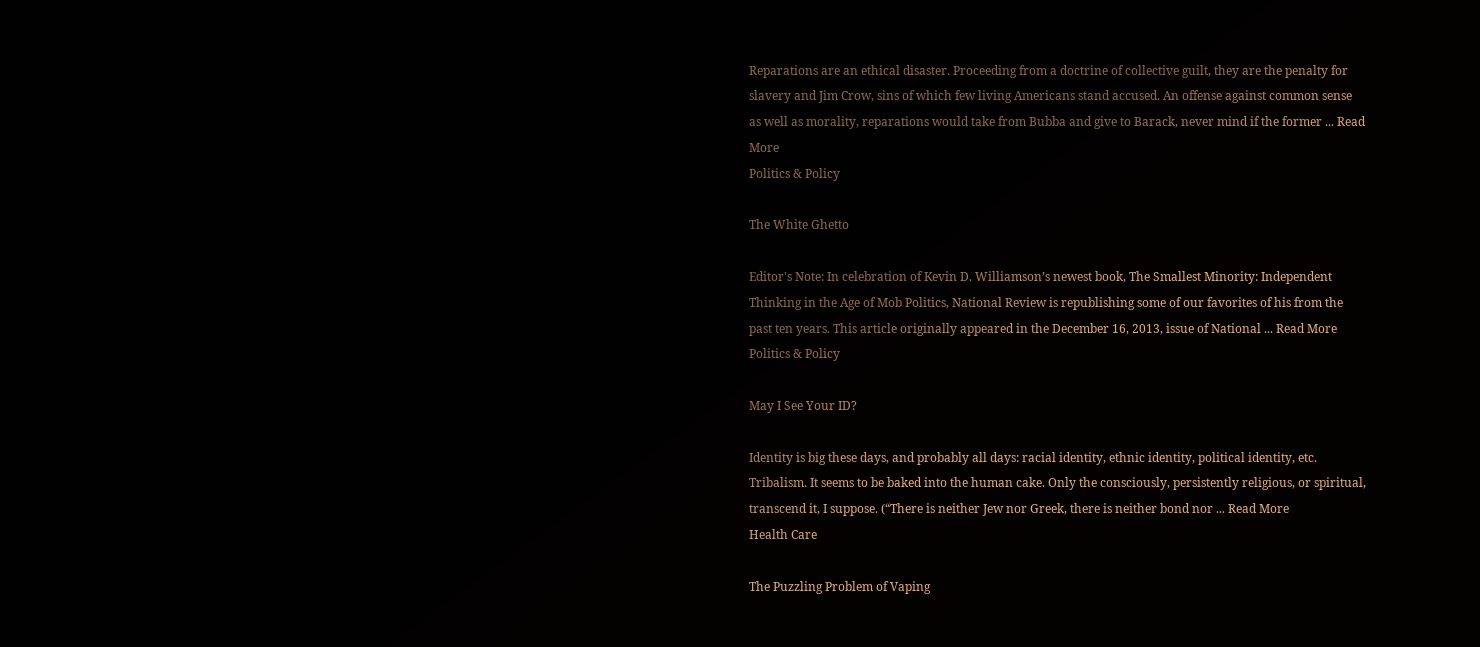Reparations are an ethical disaster. Proceeding from a doctrine of collective guilt, they are the penalty for slavery and Jim Crow, sins of which few living Americans stand accused. An offense against common sense as well as morality, reparations would take from Bubba and give to Barack, never mind if the former ... Read More
Politics & Policy

The White Ghetto

Editor's Note: In celebration of Kevin D. Williamson’s newest book, The Smallest Minority: Independent Thinking in the Age of Mob Politics, National Review is republishing some of our favorites of his from the past ten years. This article originally appeared in the December 16, 2013, issue of National ... Read More
Politics & Policy

May I See Your ID?

Identity is big these days, and probably all days: racial identity, ethnic identity, political identity, etc. Tribalism. It seems to be baked into the human cake. Only the consciously, persistently religious, or spiritual, transcend it, I suppose. (“There is neither Jew nor Greek, there is neither bond nor ... Read More
Health Care

The Puzzling Problem of Vaping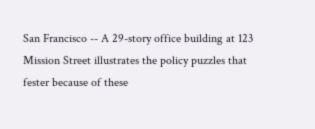San Francisco -- A 29-story office building at 123 Mission Street illustrates the policy puzzles that fester because of these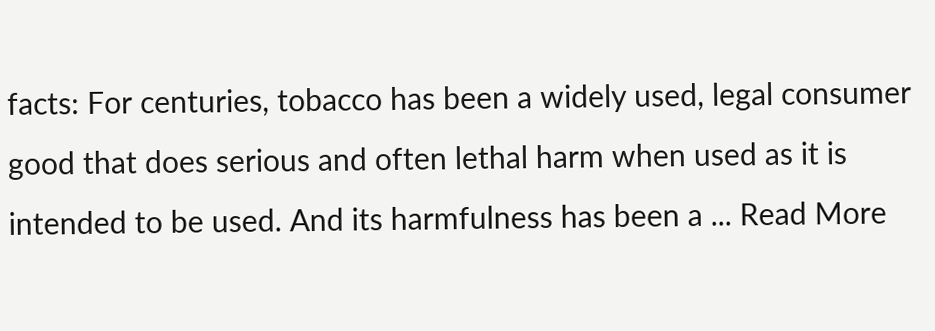facts: For centuries, tobacco has been a widely used, legal consumer good that does serious and often lethal harm when used as it is intended to be used. And its harmfulness has been a ... Read More